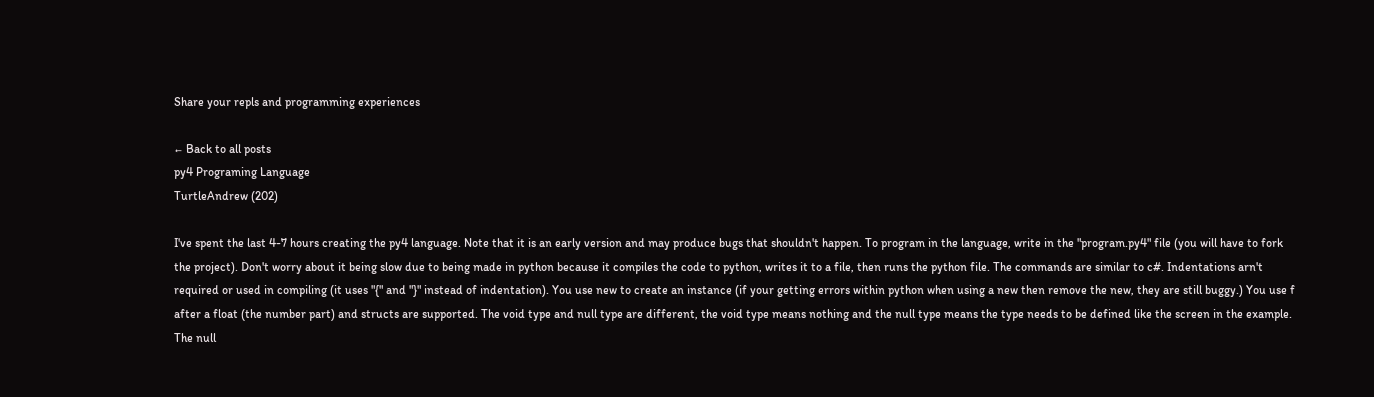Share your repls and programming experiences

← Back to all posts
py4 Programing Language
TurtleAndrew (202)

I've spent the last 4-7 hours creating the py4 language. Note that it is an early version and may produce bugs that shouldn't happen. To program in the language, write in the "program.py4" file (you will have to fork the project). Don't worry about it being slow due to being made in python because it compiles the code to python, writes it to a file, then runs the python file. The commands are similar to c#. Indentations arn't required or used in compiling (it uses "{" and "}" instead of indentation). You use new to create an instance (if your getting errors within python when using a new then remove the new, they are still buggy.) You use f after a float (the number part) and structs are supported. The void type and null type are different, the void type means nothing and the null type means the type needs to be defined like the screen in the example. The null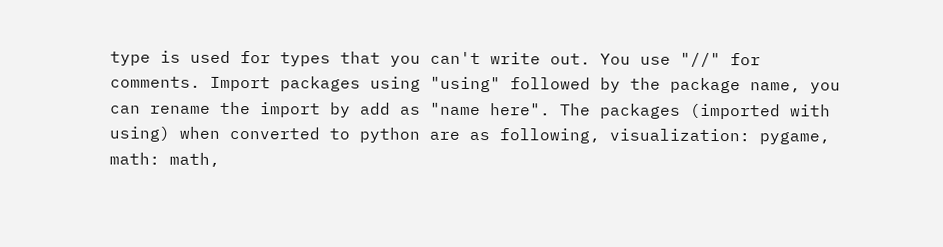type is used for types that you can't write out. You use "//" for comments. Import packages using "using" followed by the package name, you can rename the import by add as "name here". The packages (imported with using) when converted to python are as following, visualization: pygame, math: math,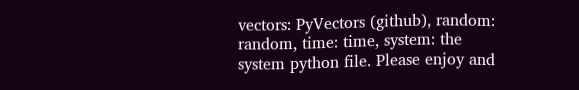vectors: PyVectors (github), random: random, time: time, system: the system python file. Please enjoy and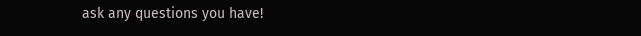ask any questions you have!